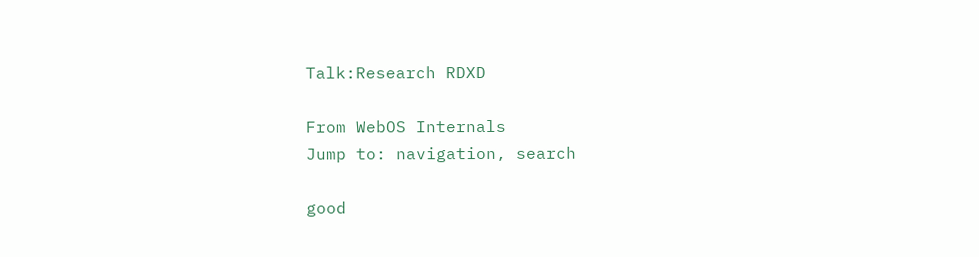Talk:Research RDXD

From WebOS Internals
Jump to: navigation, search

good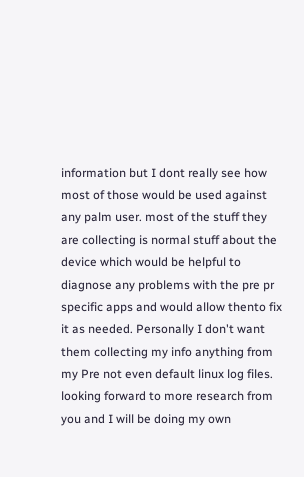information but I dont really see how most of those would be used against any palm user. most of the stuff they are collecting is normal stuff about the device which would be helpful to diagnose any problems with the pre pr specific apps and would allow thento fix it as needed. Personally I don't want them collecting my info anything from my Pre not even default linux log files. looking forward to more research from you and I will be doing my own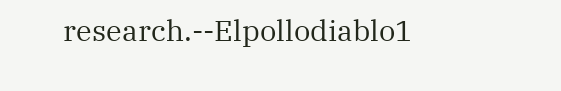research.--Elpollodiablo1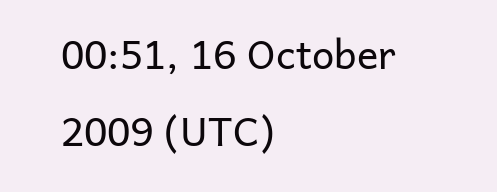00:51, 16 October 2009 (UTC)